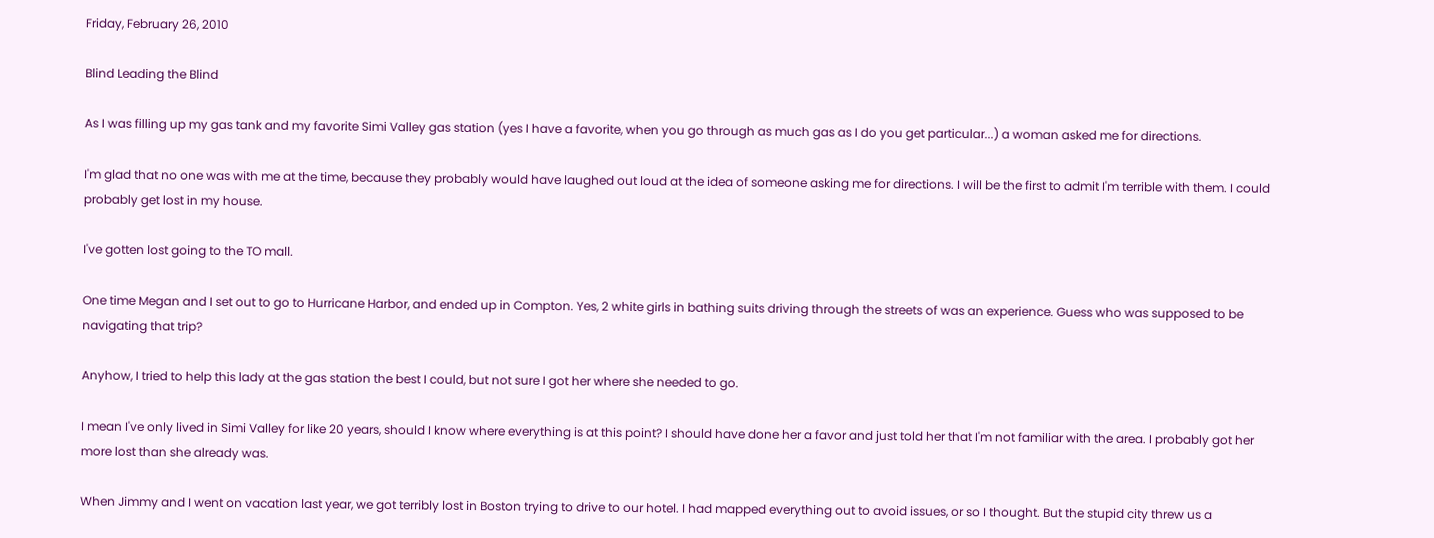Friday, February 26, 2010

Blind Leading the Blind

As I was filling up my gas tank and my favorite Simi Valley gas station (yes I have a favorite, when you go through as much gas as I do you get particular...) a woman asked me for directions.

I'm glad that no one was with me at the time, because they probably would have laughed out loud at the idea of someone asking me for directions. I will be the first to admit I'm terrible with them. I could probably get lost in my house.

I've gotten lost going to the TO mall.

One time Megan and I set out to go to Hurricane Harbor, and ended up in Compton. Yes, 2 white girls in bathing suits driving through the streets of was an experience. Guess who was supposed to be navigating that trip?

Anyhow, I tried to help this lady at the gas station the best I could, but not sure I got her where she needed to go.

I mean I've only lived in Simi Valley for like 20 years, should I know where everything is at this point? I should have done her a favor and just told her that I'm not familiar with the area. I probably got her more lost than she already was.

When Jimmy and I went on vacation last year, we got terribly lost in Boston trying to drive to our hotel. I had mapped everything out to avoid issues, or so I thought. But the stupid city threw us a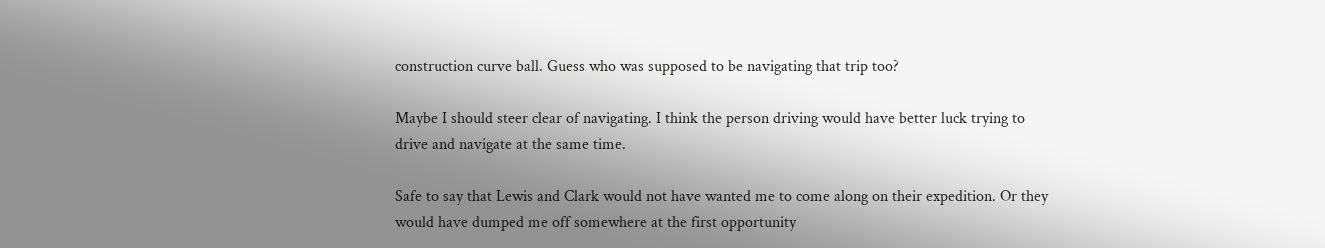construction curve ball. Guess who was supposed to be navigating that trip too?

Maybe I should steer clear of navigating. I think the person driving would have better luck trying to drive and navigate at the same time.

Safe to say that Lewis and Clark would not have wanted me to come along on their expedition. Or they would have dumped me off somewhere at the first opportunity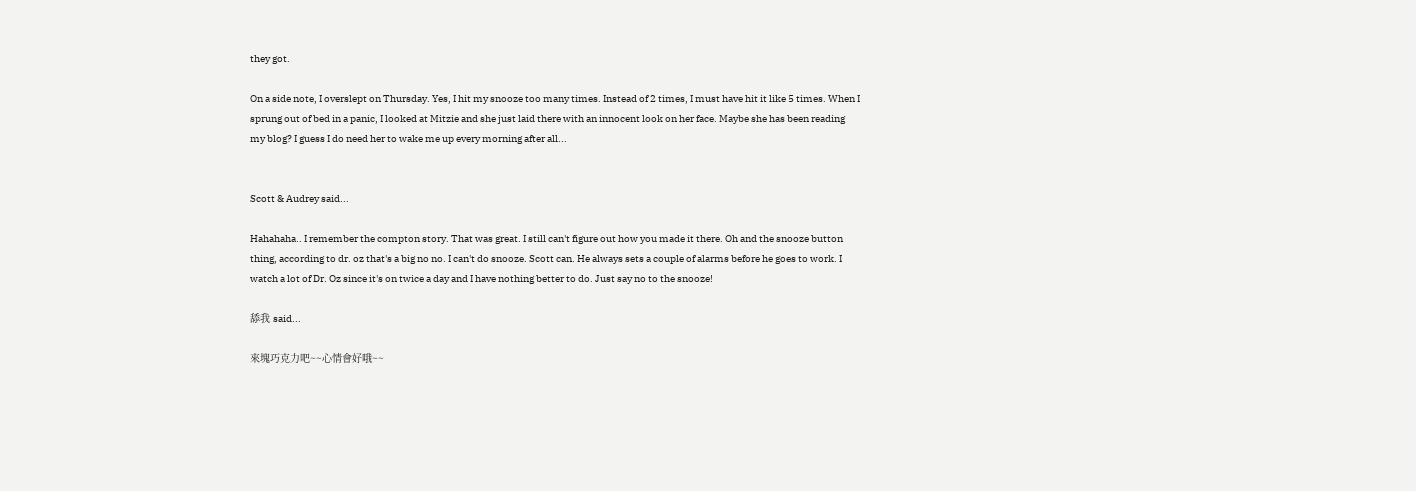they got.

On a side note, I overslept on Thursday. Yes, I hit my snooze too many times. Instead of 2 times, I must have hit it like 5 times. When I sprung out of bed in a panic, I looked at Mitzie and she just laid there with an innocent look on her face. Maybe she has been reading my blog? I guess I do need her to wake me up every morning after all...


Scott & Audrey said...

Hahahaha.. I remember the compton story. That was great. I still can't figure out how you made it there. Oh and the snooze button thing, according to dr. oz that's a big no no. I can't do snooze. Scott can. He always sets a couple of alarms before he goes to work. I watch a lot of Dr. Oz since it's on twice a day and I have nothing better to do. Just say no to the snooze!

舔我 said...

來塊巧克力吧~~心情會好哦~~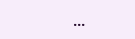...